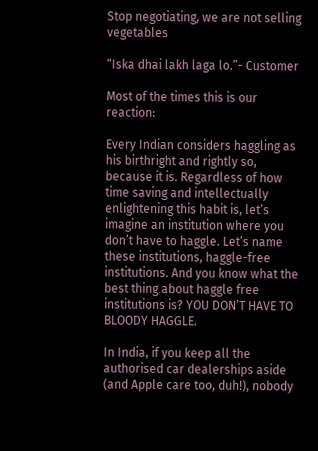Stop negotiating, we are not selling vegetables

“Iska dhai lakh laga lo.”- Customer

Most of the times this is our reaction:

Every Indian considers haggling as his birthright and rightly so, because it is. Regardless of how time saving and intellectually enlightening this habit is, let’s imagine an institution where you don’t have to haggle. Let’s name these institutions, haggle-free institutions. And you know what the best thing about haggle free institutions is? YOU DON’T HAVE TO BLOODY HAGGLE.

In India, if you keep all the authorised car dealerships aside (and Apple care too, duh!), nobody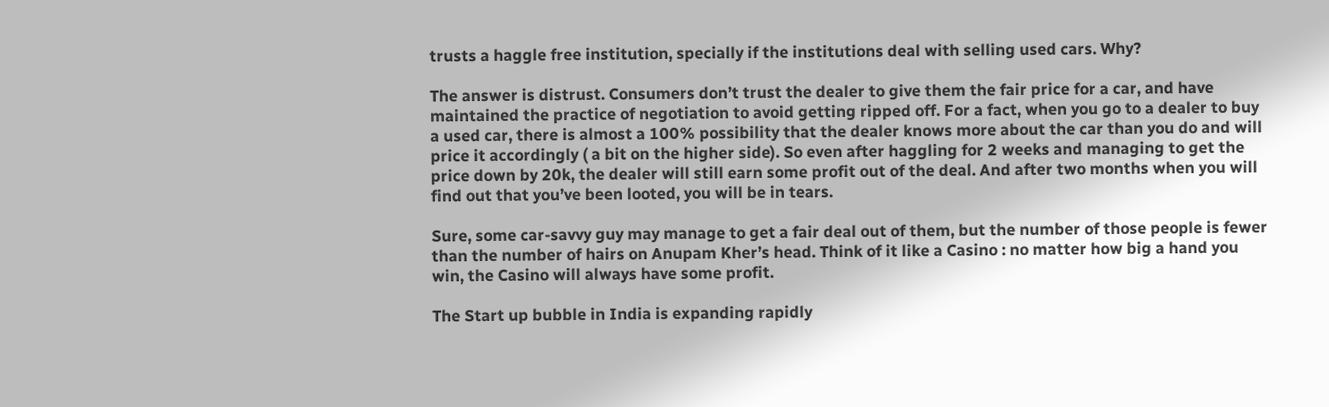trusts a haggle free institution, specially if the institutions deal with selling used cars. Why?

The answer is distrust. Consumers don’t trust the dealer to give them the fair price for a car, and have maintained the practice of negotiation to avoid getting ripped off. For a fact, when you go to a dealer to buy a used car, there is almost a 100% possibility that the dealer knows more about the car than you do and will price it accordingly ( a bit on the higher side). So even after haggling for 2 weeks and managing to get the price down by 20k, the dealer will still earn some profit out of the deal. And after two months when you will find out that you’ve been looted, you will be in tears.

Sure, some car-savvy guy may manage to get a fair deal out of them, but the number of those people is fewer than the number of hairs on Anupam Kher’s head. Think of it like a Casino : no matter how big a hand you win, the Casino will always have some profit.

The Start up bubble in India is expanding rapidly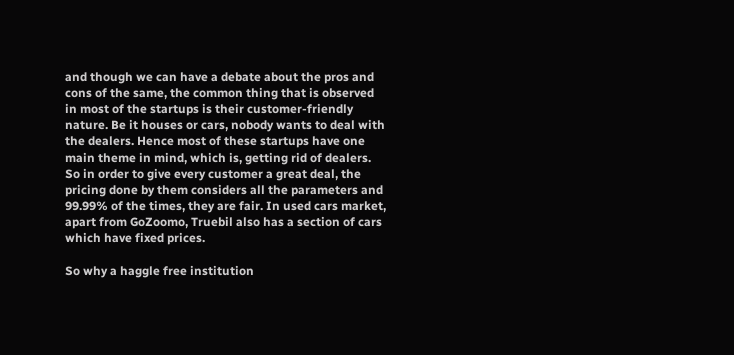and though we can have a debate about the pros and cons of the same, the common thing that is observed in most of the startups is their customer-friendly nature. Be it houses or cars, nobody wants to deal with the dealers. Hence most of these startups have one main theme in mind, which is, getting rid of dealers. So in order to give every customer a great deal, the pricing done by them considers all the parameters and 99.99% of the times, they are fair. In used cars market, apart from GoZoomo, Truebil also has a section of cars which have fixed prices.

So why a haggle free institution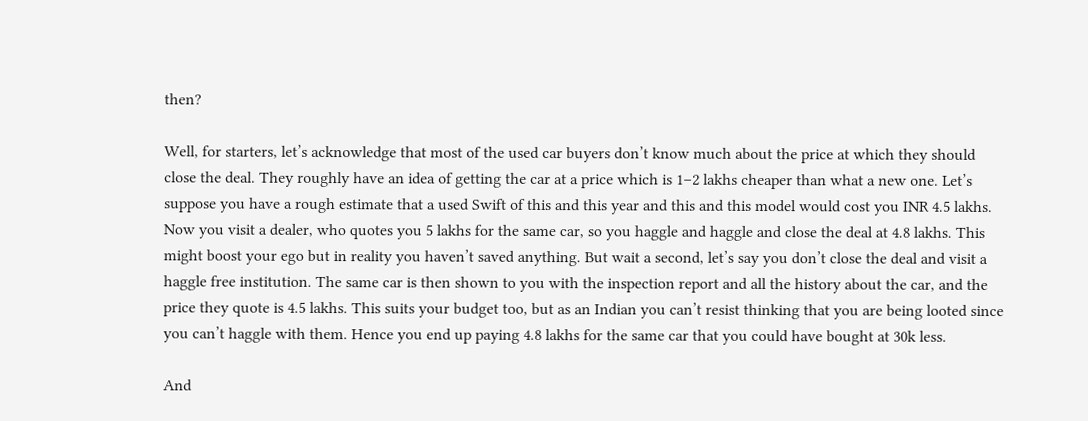then?

Well, for starters, let’s acknowledge that most of the used car buyers don’t know much about the price at which they should close the deal. They roughly have an idea of getting the car at a price which is 1–2 lakhs cheaper than what a new one. Let’s suppose you have a rough estimate that a used Swift of this and this year and this and this model would cost you INR 4.5 lakhs. Now you visit a dealer, who quotes you 5 lakhs for the same car, so you haggle and haggle and close the deal at 4.8 lakhs. This might boost your ego but in reality you haven’t saved anything. But wait a second, let’s say you don’t close the deal and visit a haggle free institution. The same car is then shown to you with the inspection report and all the history about the car, and the price they quote is 4.5 lakhs. This suits your budget too, but as an Indian you can’t resist thinking that you are being looted since you can’t haggle with them. Hence you end up paying 4.8 lakhs for the same car that you could have bought at 30k less.

And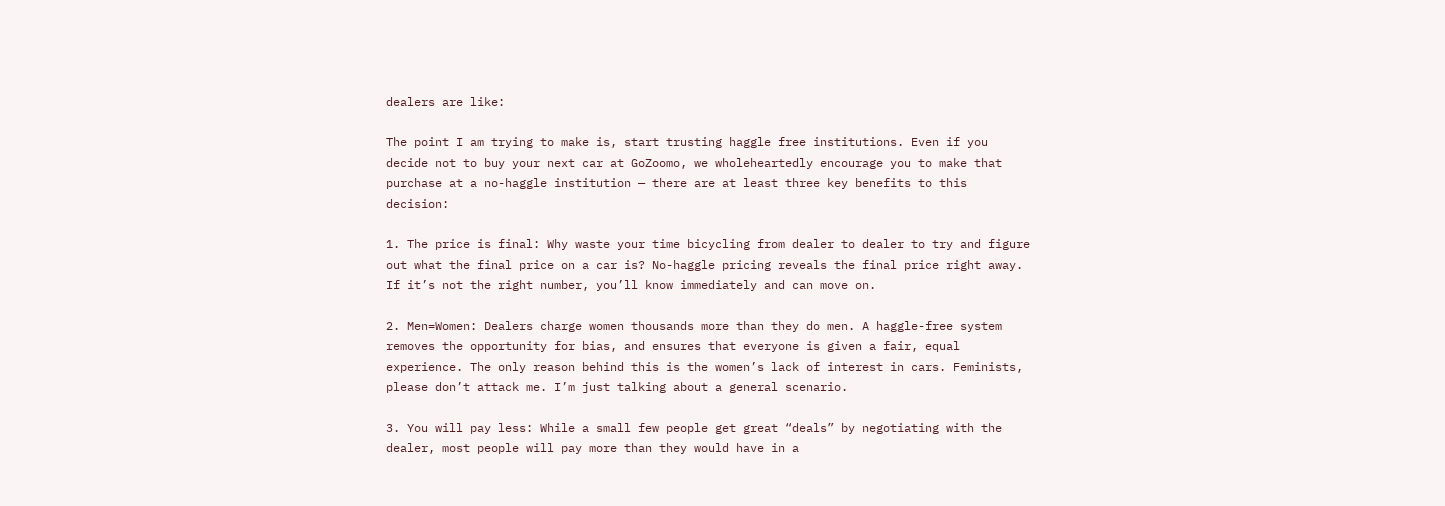dealers are like:

The point I am trying to make is, start trusting haggle free institutions. Even if you decide not to buy your next car at GoZoomo, we wholeheartedly encourage you to make that purchase at a no-haggle institution — there are at least three key benefits to this decision:

1. The price is final: Why waste your time bicycling from dealer to dealer to try and figure out what the final price on a car is? No-haggle pricing reveals the final price right away. If it’s not the right number, you’ll know immediately and can move on.

2. Men=Women: Dealers charge women thousands more than they do men. A haggle-free system removes the opportunity for bias, and ensures that everyone is given a fair, equal experience. The only reason behind this is the women’s lack of interest in cars. Feminists, please don’t attack me. I’m just talking about a general scenario.

3. You will pay less: While a small few people get great “deals” by negotiating with the dealer, most people will pay more than they would have in a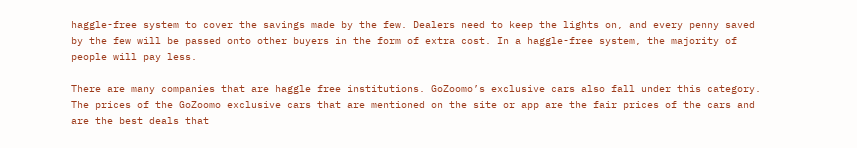haggle-free system to cover the savings made by the few. Dealers need to keep the lights on, and every penny saved by the few will be passed onto other buyers in the form of extra cost. In a haggle-free system, the majority of people will pay less.

There are many companies that are haggle free institutions. GoZoomo’s exclusive cars also fall under this category. The prices of the GoZoomo exclusive cars that are mentioned on the site or app are the fair prices of the cars and are the best deals that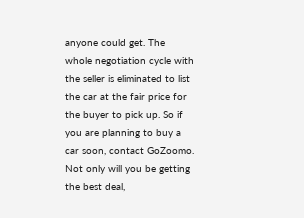anyone could get. The whole negotiation cycle with the seller is eliminated to list the car at the fair price for the buyer to pick up. So if you are planning to buy a car soon, contact GoZoomo. Not only will you be getting the best deal,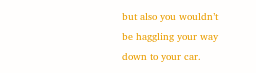but also you wouldn’t be haggling your way down to your car.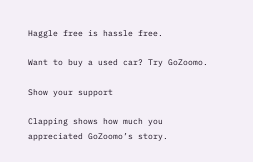Haggle free is hassle free.

Want to buy a used car? Try GoZoomo.

Show your support

Clapping shows how much you appreciated GoZoomo’s story.